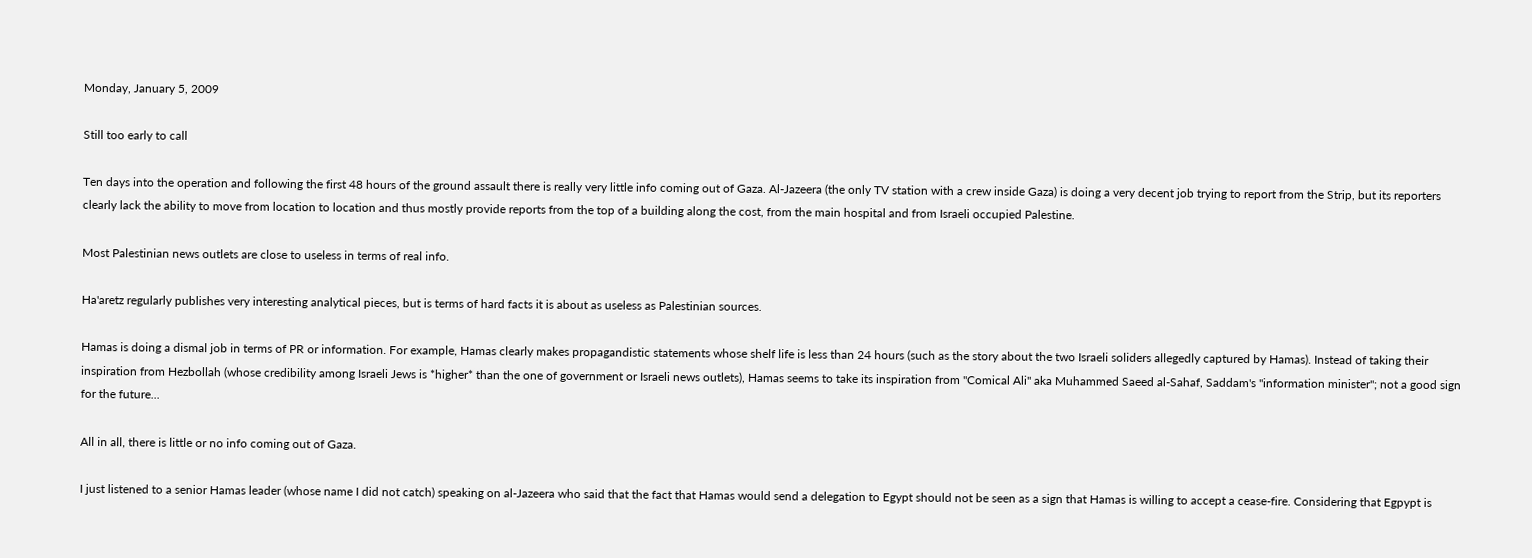Monday, January 5, 2009

Still too early to call

Ten days into the operation and following the first 48 hours of the ground assault there is really very little info coming out of Gaza. Al-Jazeera (the only TV station with a crew inside Gaza) is doing a very decent job trying to report from the Strip, but its reporters clearly lack the ability to move from location to location and thus mostly provide reports from the top of a building along the cost, from the main hospital and from Israeli occupied Palestine.

Most Palestinian news outlets are close to useless in terms of real info.

Ha'aretz regularly publishes very interesting analytical pieces, but is terms of hard facts it is about as useless as Palestinian sources.

Hamas is doing a dismal job in terms of PR or information. For example, Hamas clearly makes propagandistic statements whose shelf life is less than 24 hours (such as the story about the two Israeli soliders allegedly captured by Hamas). Instead of taking their inspiration from Hezbollah (whose credibility among Israeli Jews is *higher* than the one of government or Israeli news outlets), Hamas seems to take its inspiration from "Comical Ali" aka Muhammed Saeed al-Sahaf, Saddam's "information minister"; not a good sign for the future...

All in all, there is little or no info coming out of Gaza.

I just listened to a senior Hamas leader (whose name I did not catch) speaking on al-Jazeera who said that the fact that Hamas would send a delegation to Egypt should not be seen as a sign that Hamas is willing to accept a cease-fire. Considering that Egpypt is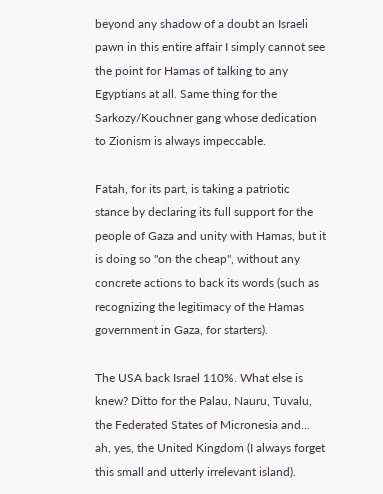beyond any shadow of a doubt an Israeli pawn in this entire affair I simply cannot see the point for Hamas of talking to any Egyptians at all. Same thing for the Sarkozy/Kouchner gang whose dedication to Zionism is always impeccable.

Fatah, for its part, is taking a patriotic stance by declaring its full support for the people of Gaza and unity with Hamas, but it is doing so "on the cheap", without any concrete actions to back its words (such as recognizing the legitimacy of the Hamas government in Gaza, for starters).

The USA back Israel 110%. What else is knew? Ditto for the Palau, Nauru, Tuvalu, the Federated States of Micronesia and... ah, yes, the United Kingdom (I always forget this small and utterly irrelevant island).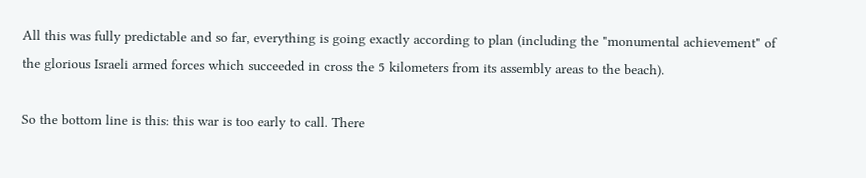All this was fully predictable and so far, everything is going exactly according to plan (including the "monumental achievement" of the glorious Israeli armed forces which succeeded in cross the 5 kilometers from its assembly areas to the beach).

So the bottom line is this: this war is too early to call. There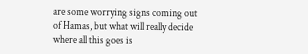are some worrying signs coming out of Hamas, but what will really decide where all this goes is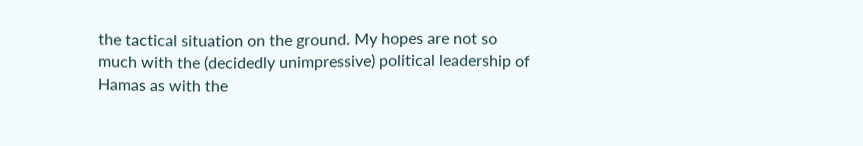the tactical situation on the ground. My hopes are not so much with the (decidedly unimpressive) political leadership of Hamas as with the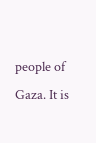people of Gaza. It is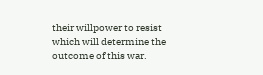their willpower to resist which will determine the outcome of this war.